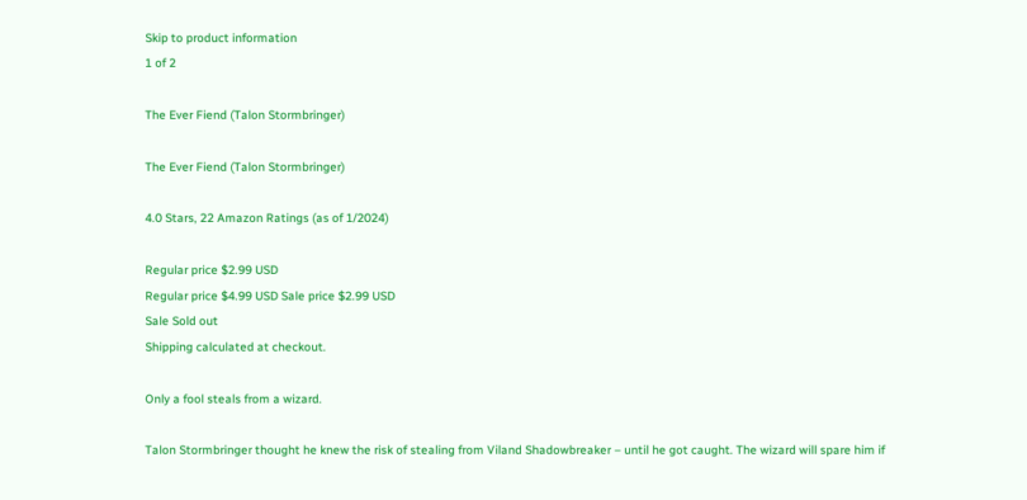Skip to product information
1 of 2

The Ever Fiend (Talon Stormbringer)

The Ever Fiend (Talon Stormbringer)

4.0 Stars, 22 Amazon Ratings (as of 1/2024)

Regular price $2.99 USD
Regular price $4.99 USD Sale price $2.99 USD
Sale Sold out
Shipping calculated at checkout.

Only a fool steals from a wizard.

Talon Stormbringer thought he knew the risk of stealing from Viland Shadowbreaker – until he got caught. The wizard will spare him if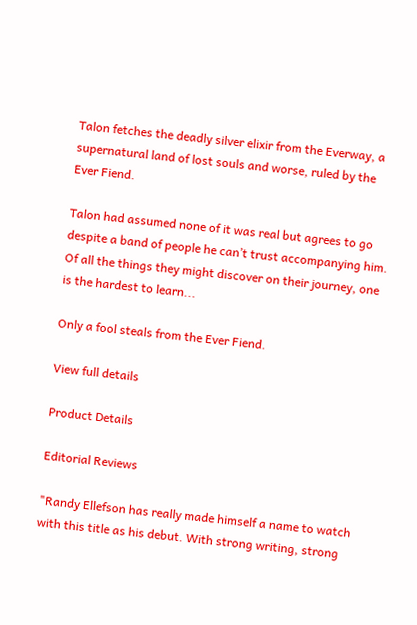Talon fetches the deadly silver elixir from the Everway, a supernatural land of lost souls and worse, ruled by the Ever Fiend.

Talon had assumed none of it was real but agrees to go despite a band of people he can’t trust accompanying him. Of all the things they might discover on their journey, one is the hardest to learn...

Only a fool steals from the Ever Fiend.

View full details

Product Details

Editorial Reviews

"Randy Ellefson has really made himself a name to watch with this title as his debut. With strong writing, strong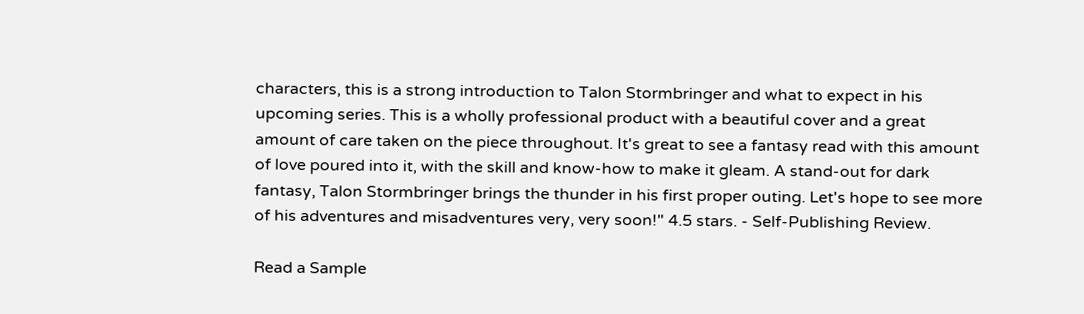characters, this is a strong introduction to Talon Stormbringer and what to expect in his upcoming series. This is a wholly professional product with a beautiful cover and a great amount of care taken on the piece throughout. It's great to see a fantasy read with this amount of love poured into it, with the skill and know-how to make it gleam. A stand-out for dark fantasy, Talon Stormbringer brings the thunder in his first proper outing. Let's hope to see more of his adventures and misadventures very, very soon!" 4.5 stars. - Self-Publishing Review.

Read a Sample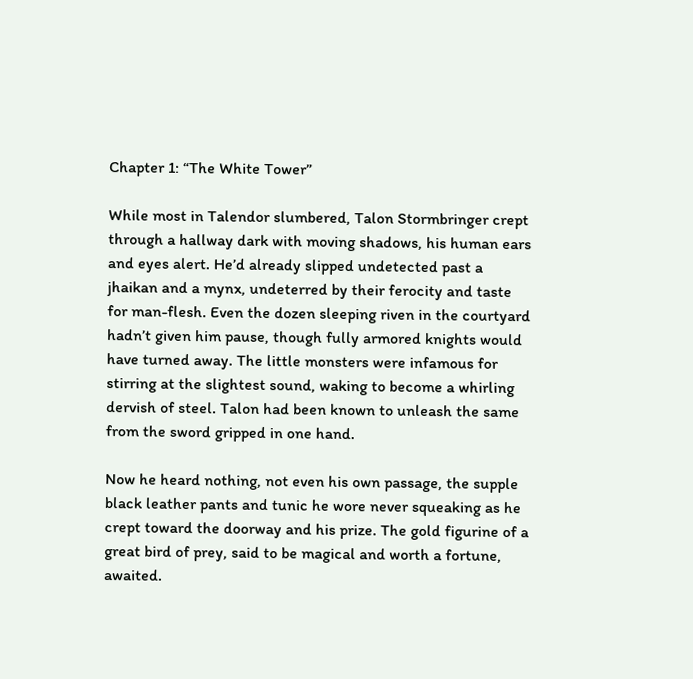Chapter 1: “The White Tower”

While most in Talendor slumbered, Talon Stormbringer crept through a hallway dark with moving shadows, his human ears and eyes alert. He’d already slipped undetected past a jhaikan and a mynx, undeterred by their ferocity and taste for man-flesh. Even the dozen sleeping riven in the courtyard hadn’t given him pause, though fully armored knights would have turned away. The little monsters were infamous for stirring at the slightest sound, waking to become a whirling dervish of steel. Talon had been known to unleash the same from the sword gripped in one hand.

Now he heard nothing, not even his own passage, the supple black leather pants and tunic he wore never squeaking as he crept toward the doorway and his prize. The gold figurine of a great bird of prey, said to be magical and worth a fortune, awaited.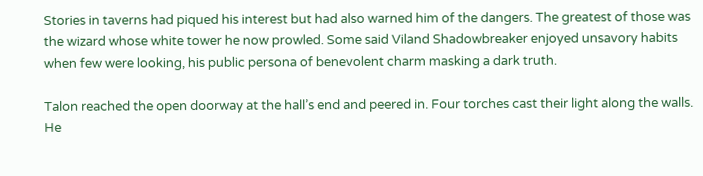Stories in taverns had piqued his interest but had also warned him of the dangers. The greatest of those was the wizard whose white tower he now prowled. Some said Viland Shadowbreaker enjoyed unsavory habits when few were looking, his public persona of benevolent charm masking a dark truth.

Talon reached the open doorway at the hall’s end and peered in. Four torches cast their light along the walls. He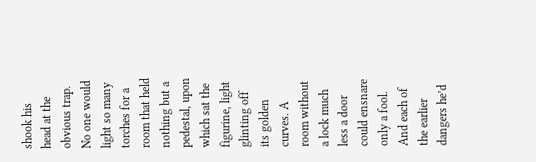shook his head at the obvious trap. No one would light so many torches for a room that held nothing but a pedestal, upon which sat the figurine, light glinting off its golden curves. A room without a lock much less a door could ensnare only a fool. And each of the earlier dangers he’d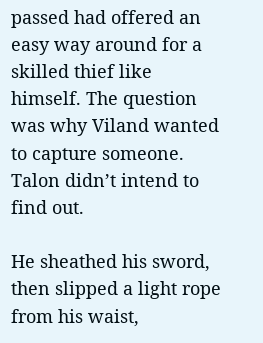passed had offered an easy way around for a skilled thief like himself. The question was why Viland wanted to capture someone. Talon didn’t intend to find out.

He sheathed his sword, then slipped a light rope from his waist,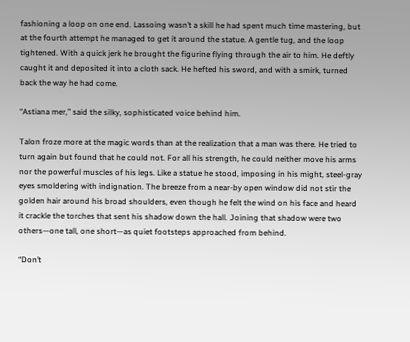fashioning a loop on one end. Lassoing wasn’t a skill he had spent much time mastering, but at the fourth attempt he managed to get it around the statue. A gentle tug, and the loop tightened. With a quick jerk he brought the figurine flying through the air to him. He deftly caught it and deposited it into a cloth sack. He hefted his sword, and with a smirk, turned back the way he had come.

“Astiana mer,” said the silky, sophisticated voice behind him.

Talon froze more at the magic words than at the realization that a man was there. He tried to turn again but found that he could not. For all his strength, he could neither move his arms nor the powerful muscles of his legs. Like a statue he stood, imposing in his might, steel-gray eyes smoldering with indignation. The breeze from a near-by open window did not stir the golden hair around his broad shoulders, even though he felt the wind on his face and heard it crackle the torches that sent his shadow down the hall. Joining that shadow were two others—one tall, one short—as quiet footsteps approached from behind.

“Don’t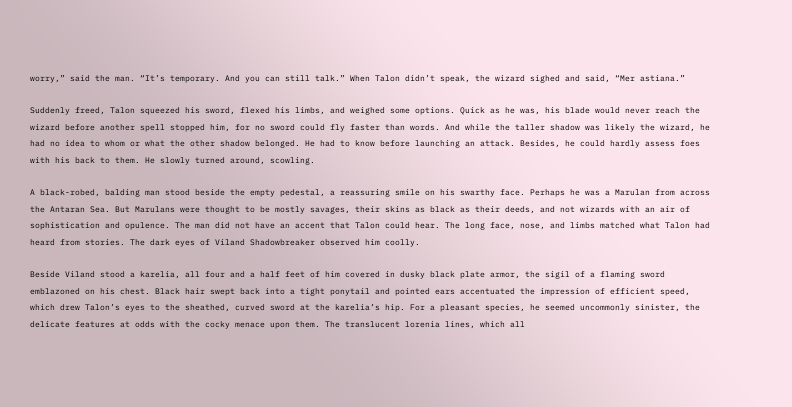worry,” said the man. “It’s temporary. And you can still talk.” When Talon didn’t speak, the wizard sighed and said, “Mer astiana.”

Suddenly freed, Talon squeezed his sword, flexed his limbs, and weighed some options. Quick as he was, his blade would never reach the wizard before another spell stopped him, for no sword could fly faster than words. And while the taller shadow was likely the wizard, he had no idea to whom or what the other shadow belonged. He had to know before launching an attack. Besides, he could hardly assess foes with his back to them. He slowly turned around, scowling.

A black-robed, balding man stood beside the empty pedestal, a reassuring smile on his swarthy face. Perhaps he was a Marulan from across the Antaran Sea. But Marulans were thought to be mostly savages, their skins as black as their deeds, and not wizards with an air of sophistication and opulence. The man did not have an accent that Talon could hear. The long face, nose, and limbs matched what Talon had heard from stories. The dark eyes of Viland Shadowbreaker observed him coolly.

Beside Viland stood a karelia, all four and a half feet of him covered in dusky black plate armor, the sigil of a flaming sword emblazoned on his chest. Black hair swept back into a tight ponytail and pointed ears accentuated the impression of efficient speed, which drew Talon’s eyes to the sheathed, curved sword at the karelia’s hip. For a pleasant species, he seemed uncommonly sinister, the delicate features at odds with the cocky menace upon them. The translucent lorenia lines, which all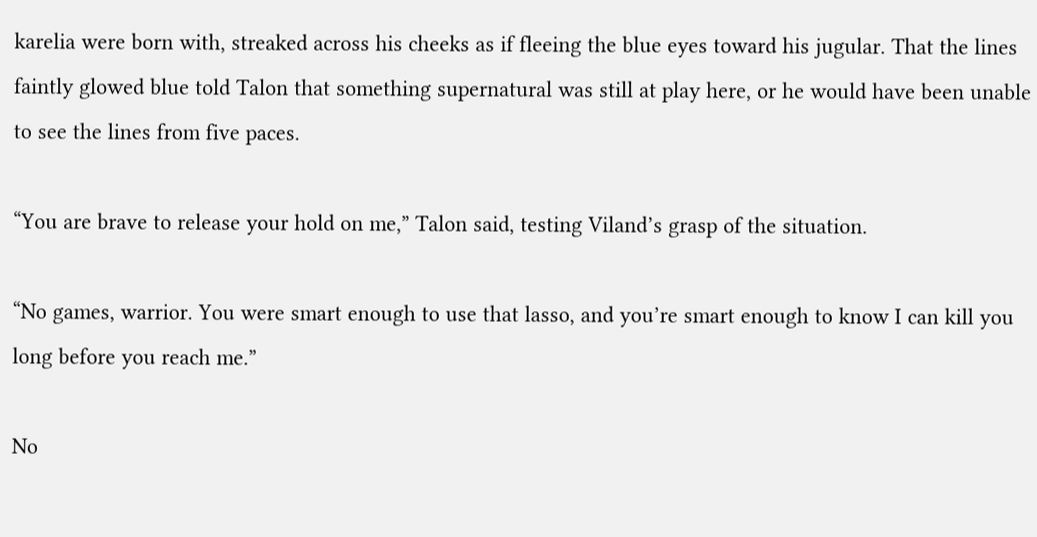karelia were born with, streaked across his cheeks as if fleeing the blue eyes toward his jugular. That the lines faintly glowed blue told Talon that something supernatural was still at play here, or he would have been unable to see the lines from five paces.

“You are brave to release your hold on me,” Talon said, testing Viland’s grasp of the situation.

“No games, warrior. You were smart enough to use that lasso, and you’re smart enough to know I can kill you long before you reach me.”

No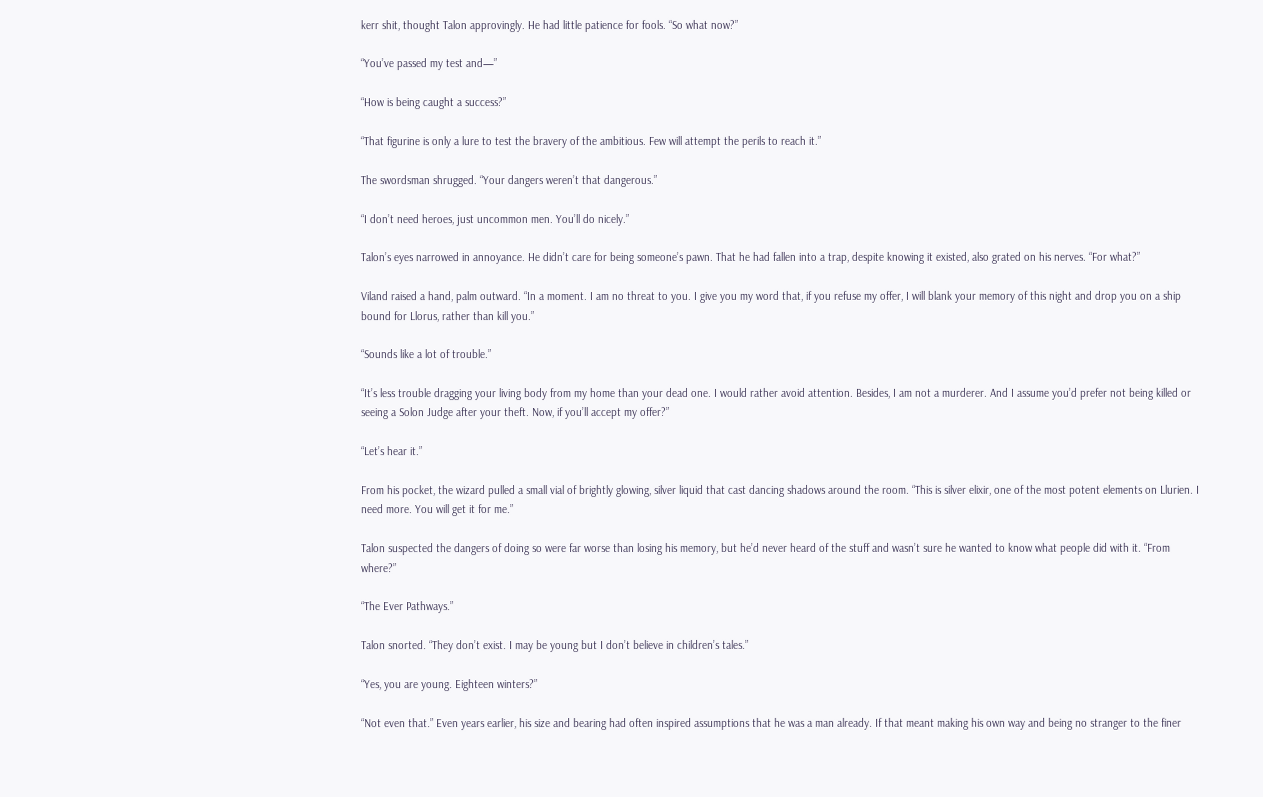kerr shit, thought Talon approvingly. He had little patience for fools. “So what now?”

“You’ve passed my test and—”

“How is being caught a success?”

“That figurine is only a lure to test the bravery of the ambitious. Few will attempt the perils to reach it.”

The swordsman shrugged. “Your dangers weren’t that dangerous.”

“I don’t need heroes, just uncommon men. You’ll do nicely.”

Talon’s eyes narrowed in annoyance. He didn’t care for being someone’s pawn. That he had fallen into a trap, despite knowing it existed, also grated on his nerves. “For what?”

Viland raised a hand, palm outward. “In a moment. I am no threat to you. I give you my word that, if you refuse my offer, I will blank your memory of this night and drop you on a ship bound for Llorus, rather than kill you.”

“Sounds like a lot of trouble.”

“It’s less trouble dragging your living body from my home than your dead one. I would rather avoid attention. Besides, I am not a murderer. And I assume you’d prefer not being killed or seeing a Solon Judge after your theft. Now, if you’ll accept my offer?”

“Let’s hear it.”

From his pocket, the wizard pulled a small vial of brightly glowing, silver liquid that cast dancing shadows around the room. “This is silver elixir, one of the most potent elements on Llurien. I need more. You will get it for me.”

Talon suspected the dangers of doing so were far worse than losing his memory, but he’d never heard of the stuff and wasn’t sure he wanted to know what people did with it. “From where?”

“The Ever Pathways.”

Talon snorted. “They don’t exist. I may be young but I don’t believe in children’s tales.”

“Yes, you are young. Eighteen winters?”

“Not even that.” Even years earlier, his size and bearing had often inspired assumptions that he was a man already. If that meant making his own way and being no stranger to the finer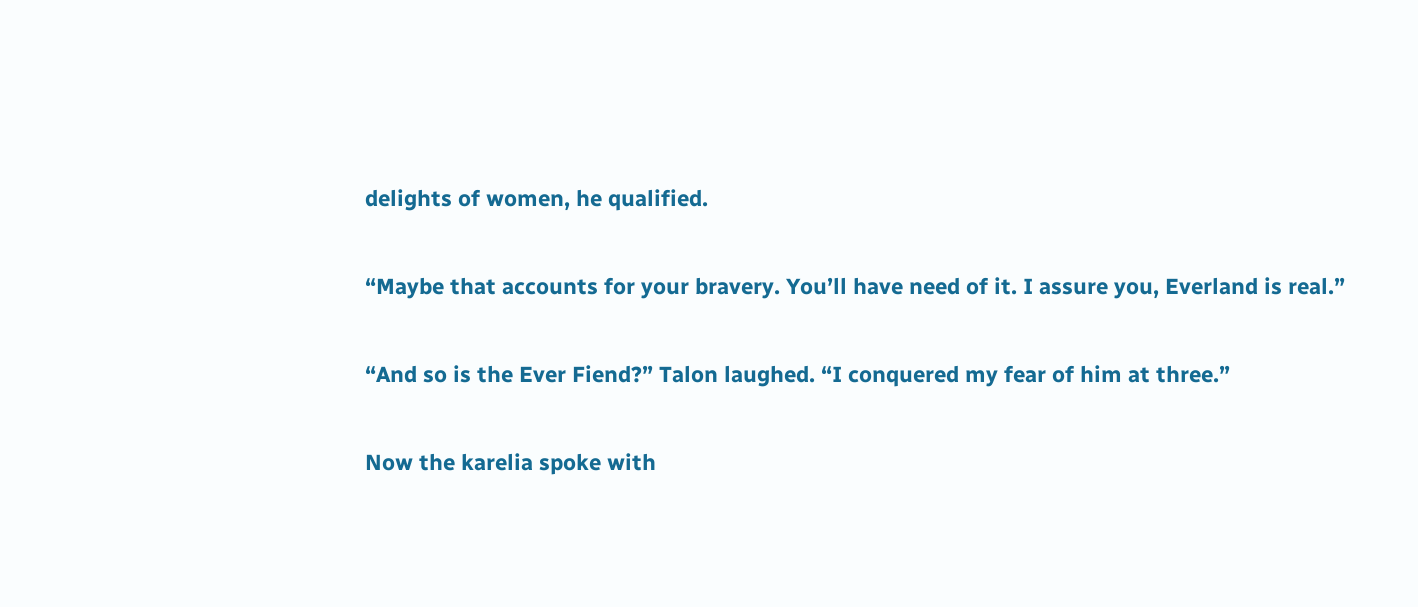delights of women, he qualified.

“Maybe that accounts for your bravery. You’ll have need of it. I assure you, Everland is real.”

“And so is the Ever Fiend?” Talon laughed. “I conquered my fear of him at three.”

Now the karelia spoke with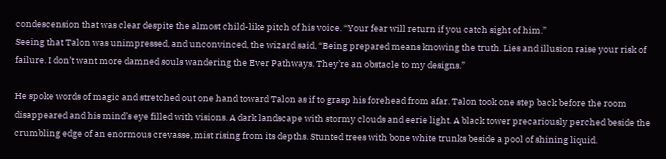condescension that was clear despite the almost child-like pitch of his voice. “Your fear will return if you catch sight of him.”
Seeing that Talon was unimpressed, and unconvinced, the wizard said, “Being prepared means knowing the truth. Lies and illusion raise your risk of failure. I don’t want more damned souls wandering the Ever Pathways. They’re an obstacle to my designs.”

He spoke words of magic and stretched out one hand toward Talon as if to grasp his forehead from afar. Talon took one step back before the room disappeared and his mind’s eye filled with visions. A dark landscape with stormy clouds and eerie light. A black tower precariously perched beside the crumbling edge of an enormous crevasse, mist rising from its depths. Stunted trees with bone white trunks beside a pool of shining liquid.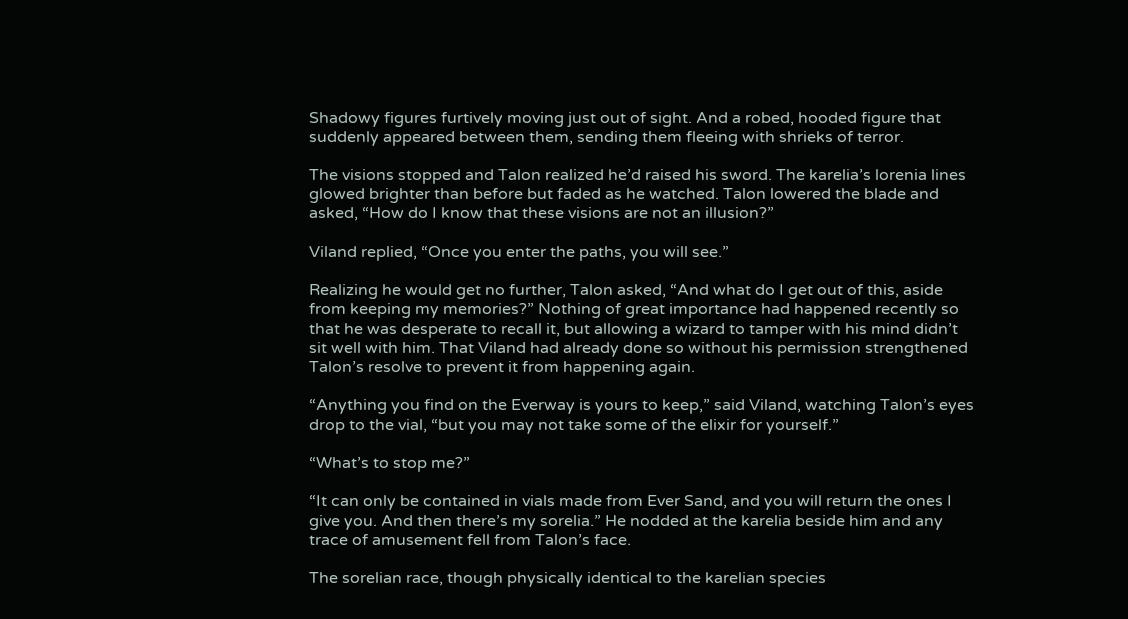Shadowy figures furtively moving just out of sight. And a robed, hooded figure that suddenly appeared between them, sending them fleeing with shrieks of terror.

The visions stopped and Talon realized he’d raised his sword. The karelia’s lorenia lines glowed brighter than before but faded as he watched. Talon lowered the blade and asked, “How do I know that these visions are not an illusion?”

Viland replied, “Once you enter the paths, you will see.”

Realizing he would get no further, Talon asked, “And what do I get out of this, aside from keeping my memories?” Nothing of great importance had happened recently so that he was desperate to recall it, but allowing a wizard to tamper with his mind didn’t sit well with him. That Viland had already done so without his permission strengthened Talon’s resolve to prevent it from happening again.

“Anything you find on the Everway is yours to keep,” said Viland, watching Talon’s eyes drop to the vial, “but you may not take some of the elixir for yourself.”

“What’s to stop me?”

“It can only be contained in vials made from Ever Sand, and you will return the ones I give you. And then there’s my sorelia.” He nodded at the karelia beside him and any trace of amusement fell from Talon’s face.

The sorelian race, though physically identical to the karelian species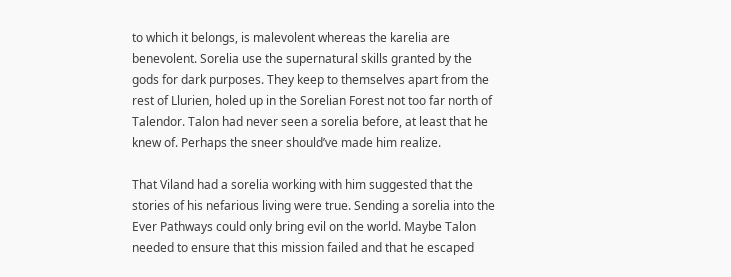to which it belongs, is malevolent whereas the karelia are benevolent. Sorelia use the supernatural skills granted by the gods for dark purposes. They keep to themselves apart from the rest of Llurien, holed up in the Sorelian Forest not too far north of Talendor. Talon had never seen a sorelia before, at least that he knew of. Perhaps the sneer should’ve made him realize.

That Viland had a sorelia working with him suggested that the stories of his nefarious living were true. Sending a sorelia into the Ever Pathways could only bring evil on the world. Maybe Talon needed to ensure that this mission failed and that he escaped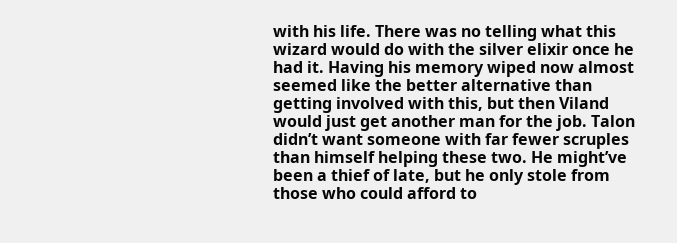with his life. There was no telling what this wizard would do with the silver elixir once he had it. Having his memory wiped now almost seemed like the better alternative than getting involved with this, but then Viland would just get another man for the job. Talon didn’t want someone with far fewer scruples than himself helping these two. He might’ve been a thief of late, but he only stole from those who could afford to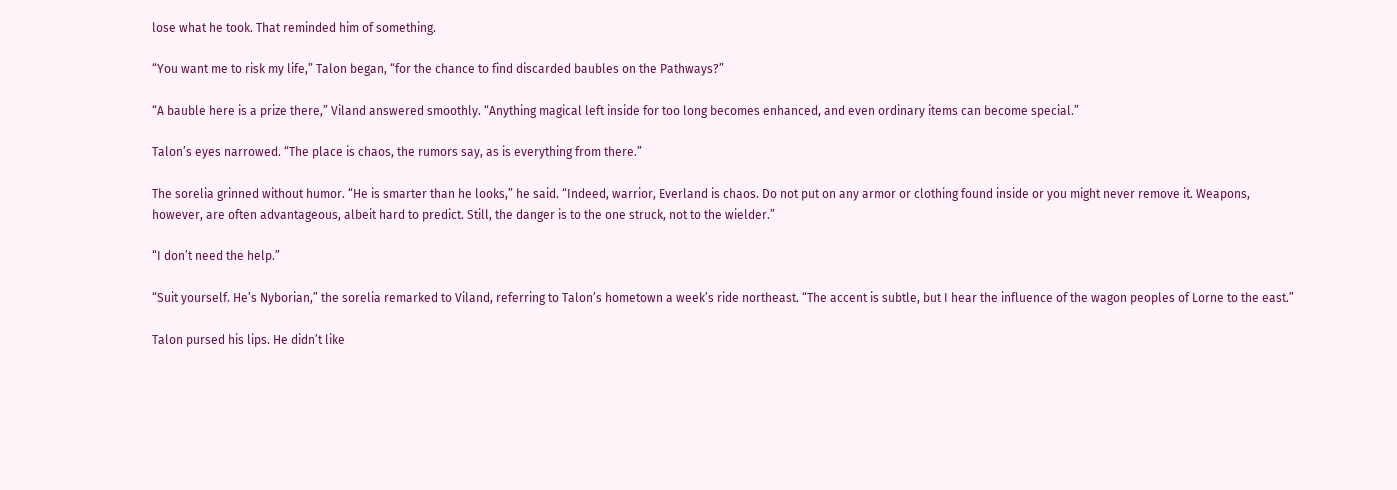lose what he took. That reminded him of something.

“You want me to risk my life,” Talon began, “for the chance to find discarded baubles on the Pathways?”

“A bauble here is a prize there,” Viland answered smoothly. “Anything magical left inside for too long becomes enhanced, and even ordinary items can become special.”

Talon’s eyes narrowed. “The place is chaos, the rumors say, as is everything from there.”

The sorelia grinned without humor. “He is smarter than he looks,” he said. “Indeed, warrior, Everland is chaos. Do not put on any armor or clothing found inside or you might never remove it. Weapons, however, are often advantageous, albeit hard to predict. Still, the danger is to the one struck, not to the wielder.”

“I don’t need the help.”

“Suit yourself. He’s Nyborian,” the sorelia remarked to Viland, referring to Talon’s hometown a week’s ride northeast. “The accent is subtle, but I hear the influence of the wagon peoples of Lorne to the east.”

Talon pursed his lips. He didn’t like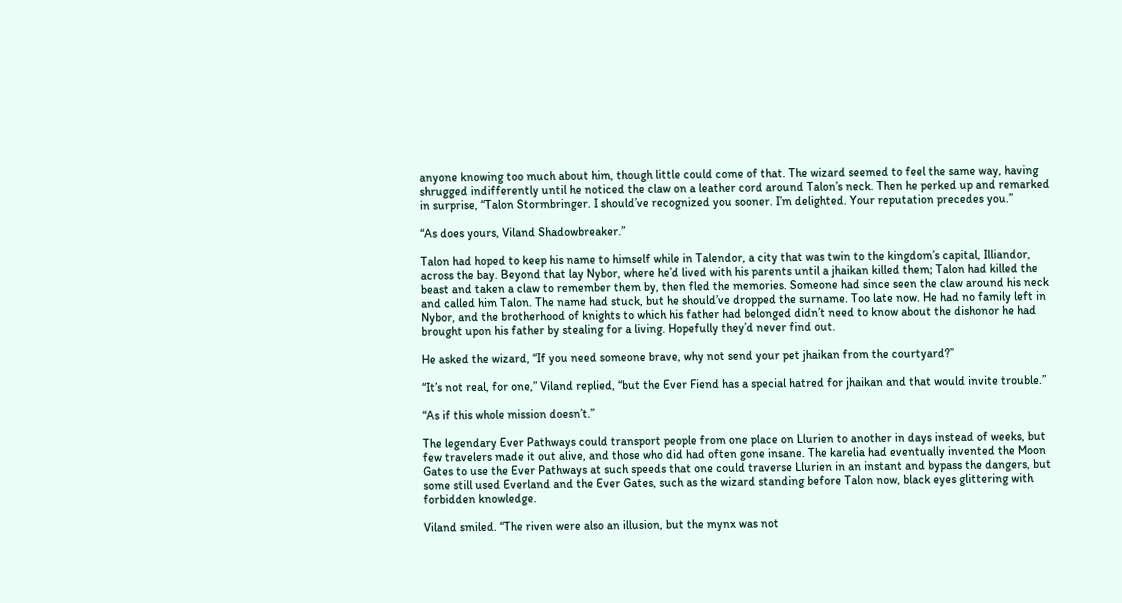anyone knowing too much about him, though little could come of that. The wizard seemed to feel the same way, having shrugged indifferently until he noticed the claw on a leather cord around Talon’s neck. Then he perked up and remarked in surprise, “Talon Stormbringer. I should’ve recognized you sooner. I’m delighted. Your reputation precedes you.”

“As does yours, Viland Shadowbreaker.”

Talon had hoped to keep his name to himself while in Talendor, a city that was twin to the kingdom’s capital, Illiandor, across the bay. Beyond that lay Nybor, where he’d lived with his parents until a jhaikan killed them; Talon had killed the beast and taken a claw to remember them by, then fled the memories. Someone had since seen the claw around his neck and called him Talon. The name had stuck, but he should’ve dropped the surname. Too late now. He had no family left in Nybor, and the brotherhood of knights to which his father had belonged didn’t need to know about the dishonor he had brought upon his father by stealing for a living. Hopefully they’d never find out.

He asked the wizard, “If you need someone brave, why not send your pet jhaikan from the courtyard?”

“It’s not real, for one,” Viland replied, “but the Ever Fiend has a special hatred for jhaikan and that would invite trouble.”

“As if this whole mission doesn’t.”

The legendary Ever Pathways could transport people from one place on Llurien to another in days instead of weeks, but few travelers made it out alive, and those who did had often gone insane. The karelia had eventually invented the Moon Gates to use the Ever Pathways at such speeds that one could traverse Llurien in an instant and bypass the dangers, but some still used Everland and the Ever Gates, such as the wizard standing before Talon now, black eyes glittering with forbidden knowledge.

Viland smiled. “The riven were also an illusion, but the mynx was not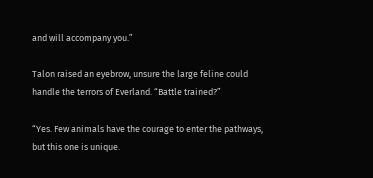and will accompany you.”

Talon raised an eyebrow, unsure the large feline could handle the terrors of Everland. “Battle trained?”

“Yes. Few animals have the courage to enter the pathways, but this one is unique.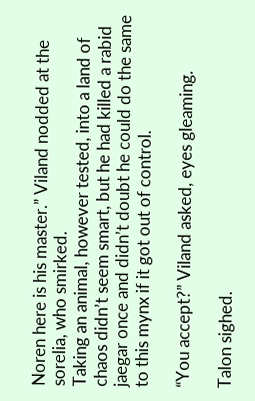Noren here is his master.” Viland nodded at the sorelia, who smirked.
Taking an animal, however tested, into a land of chaos didn’t seem smart, but he had killed a rabid jaegar once and didn’t doubt he could do the same to this mynx if it got out of control.

“You accept?” Viland asked, eyes gleaming.

Talon sighed.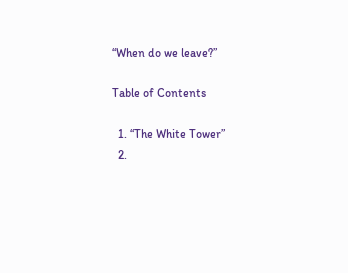“When do we leave?”

Table of Contents

  1. “The White Tower”
  2.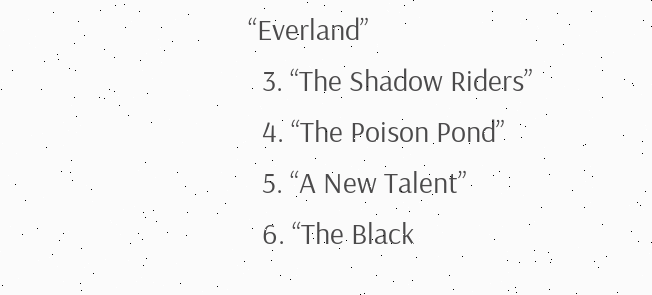“Everland”
  3. “The Shadow Riders”
  4. “The Poison Pond”
  5. “A New Talent”
  6. “The Black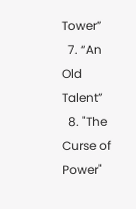Tower”
  7. “An Old Talent”
  8. "The Curse of Power"